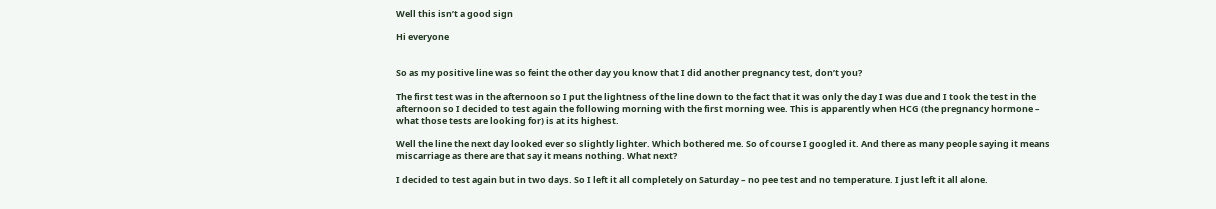Well this isn’t a good sign

Hi everyone


So as my positive line was so feint the other day you know that I did another pregnancy test, don’t you?

The first test was in the afternoon so I put the lightness of the line down to the fact that it was only the day I was due and I took the test in the afternoon so I decided to test again the following morning with the first morning wee. This is apparently when HCG (the pregnancy hormone – what those tests are looking for) is at its highest.

Well the line the next day looked ever so slightly lighter. Which bothered me. So of course I googled it. And there as many people saying it means miscarriage as there are that say it means nothing. What next?

I decided to test again but in two days. So I left it all completely on Saturday – no pee test and no temperature. I just left it all alone.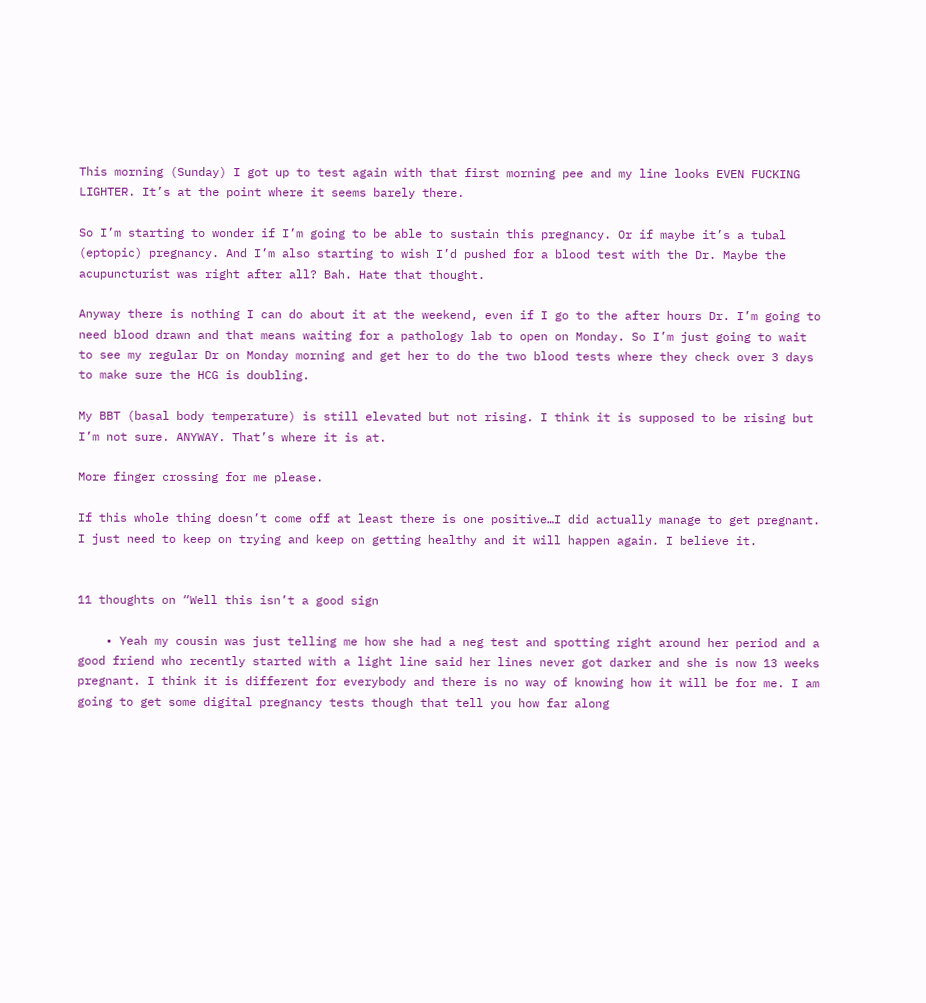This morning (Sunday) I got up to test again with that first morning pee and my line looks EVEN FUCKING LIGHTER. It’s at the point where it seems barely there.

So I’m starting to wonder if I’m going to be able to sustain this pregnancy. Or if maybe it’s a tubal (eptopic) pregnancy. And I’m also starting to wish I’d pushed for a blood test with the Dr. Maybe the acupuncturist was right after all? Bah. Hate that thought.

Anyway there is nothing I can do about it at the weekend, even if I go to the after hours Dr. I’m going to need blood drawn and that means waiting for a pathology lab to open on Monday. So I’m just going to wait to see my regular Dr on Monday morning and get her to do the two blood tests where they check over 3 days to make sure the HCG is doubling.

My BBT (basal body temperature) is still elevated but not rising. I think it is supposed to be rising but I’m not sure. ANYWAY. That’s where it is at.

More finger crossing for me please.

If this whole thing doesn’t come off at least there is one positive…I did actually manage to get pregnant. I just need to keep on trying and keep on getting healthy and it will happen again. I believe it.


11 thoughts on “Well this isn’t a good sign

    • Yeah my cousin was just telling me how she had a neg test and spotting right around her period and a good friend who recently started with a light line said her lines never got darker and she is now 13 weeks pregnant. I think it is different for everybody and there is no way of knowing how it will be for me. I am going to get some digital pregnancy tests though that tell you how far along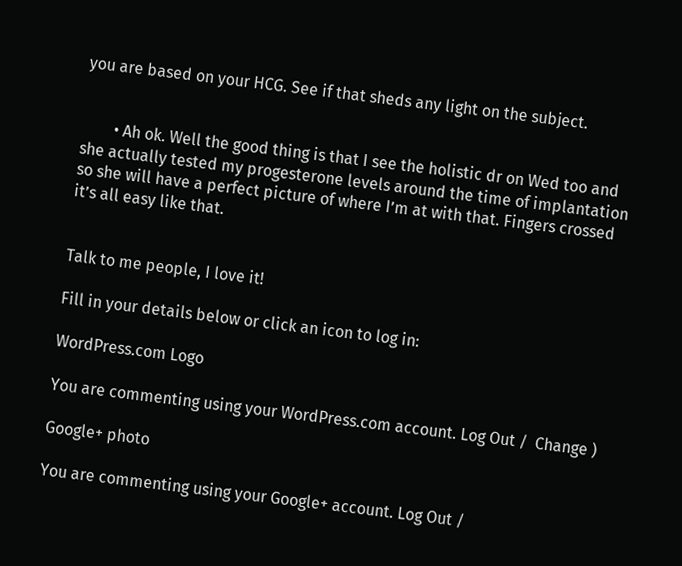you are based on your HCG. See if that sheds any light on the subject.


        • Ah ok. Well the good thing is that I see the holistic dr on Wed too and she actually tested my progesterone levels around the time of implantation so she will have a perfect picture of where I’m at with that. Fingers crossed it’s all easy like that.


Talk to me people, I love it!

Fill in your details below or click an icon to log in:

WordPress.com Logo

You are commenting using your WordPress.com account. Log Out /  Change )

Google+ photo

You are commenting using your Google+ account. Log Out /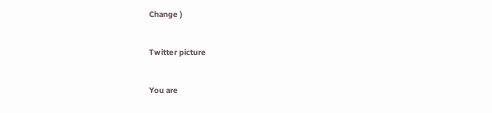Change )

Twitter picture

You are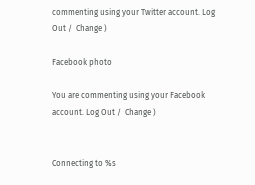commenting using your Twitter account. Log Out /  Change )

Facebook photo

You are commenting using your Facebook account. Log Out /  Change )


Connecting to %s